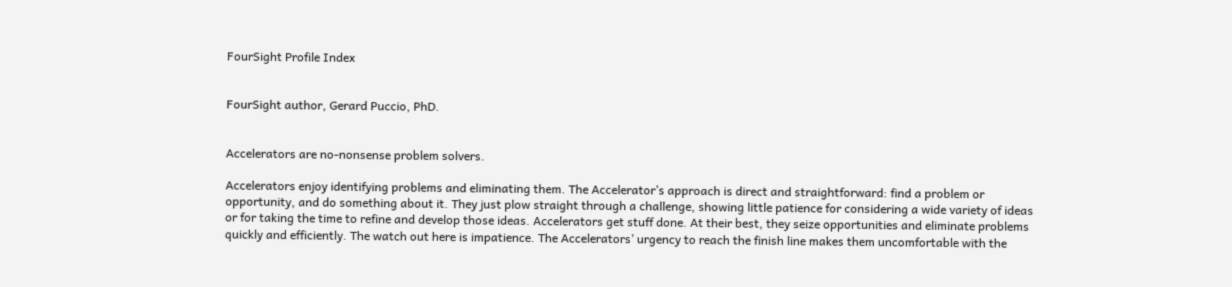FourSight Profile Index


FourSight author, Gerard Puccio, PhD.


Accelerators are no-nonsense problem solvers.

Accelerators enjoy identifying problems and eliminating them. The Accelerator’s approach is direct and straightforward: find a problem or opportunity, and do something about it. They just plow straight through a challenge, showing little patience for considering a wide variety of ideas or for taking the time to refine and develop those ideas. Accelerators get stuff done. At their best, they seize opportunities and eliminate problems quickly and efficiently. The watch out here is impatience. The Accelerators’ urgency to reach the finish line makes them uncomfortable with the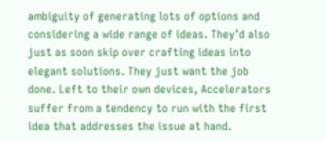ambiguity of generating lots of options and considering a wide range of ideas. They’d also just as soon skip over crafting ideas into elegant solutions. They just want the job done. Left to their own devices, Accelerators suffer from a tendency to run with the first idea that addresses the issue at hand.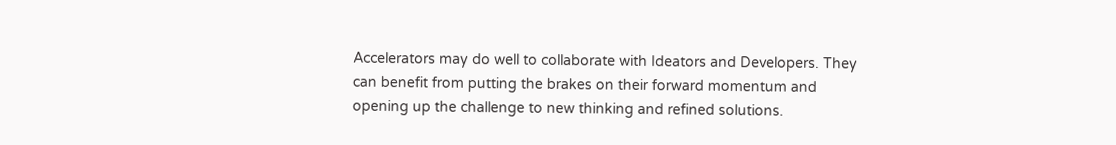Accelerators may do well to collaborate with Ideators and Developers. They can benefit from putting the brakes on their forward momentum and opening up the challenge to new thinking and refined solutions.